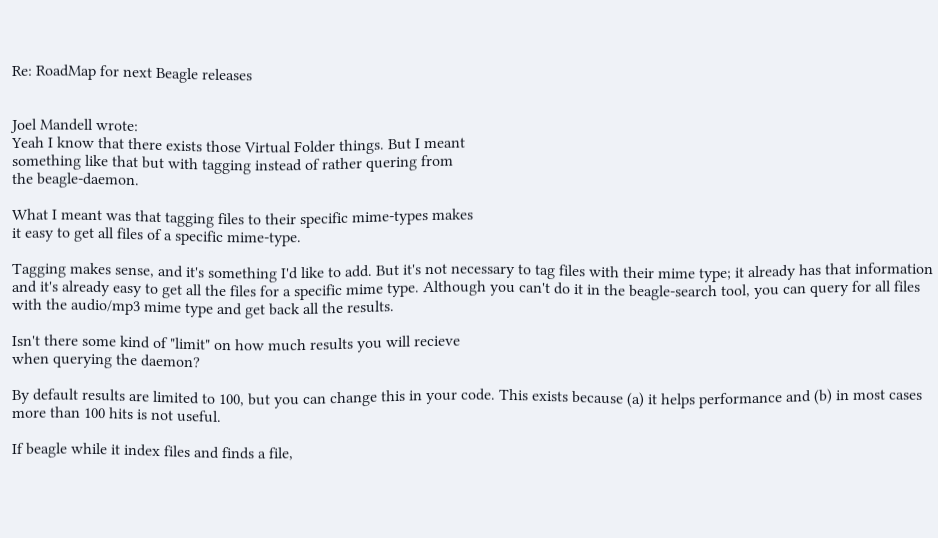Re: RoadMap for next Beagle releases


Joel Mandell wrote:
Yeah I know that there exists those Virtual Folder things. But I meant
something like that but with tagging instead of rather quering from
the beagle-daemon.

What I meant was that tagging files to their specific mime-types makes
it easy to get all files of a specific mime-type.

Tagging makes sense, and it's something I'd like to add. But it's not necessary to tag files with their mime type; it already has that information and it's already easy to get all the files for a specific mime type. Although you can't do it in the beagle-search tool, you can query for all files with the audio/mp3 mime type and get back all the results.

Isn't there some kind of "limit" on how much results you will recieve
when querying the daemon?

By default results are limited to 100, but you can change this in your code. This exists because (a) it helps performance and (b) in most cases more than 100 hits is not useful.

If beagle while it index files and finds a file,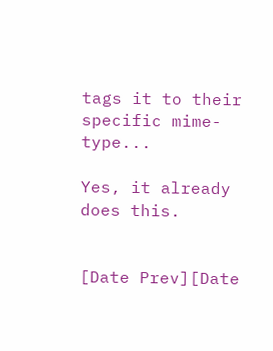tags it to their
specific mime-type...

Yes, it already does this.


[Date Prev][Date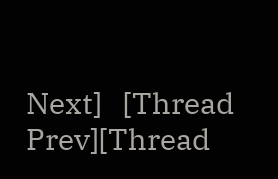Next]   [Thread Prev][Thread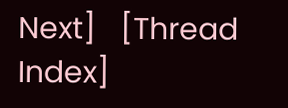Next]   [Thread Index]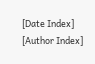[Date Index] [Author Index]